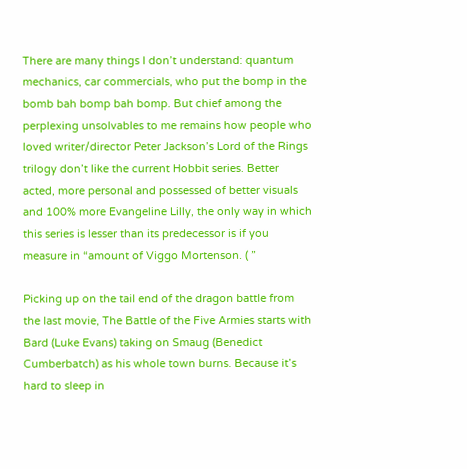There are many things I don’t understand: quantum mechanics, car commercials, who put the bomp in the bomb bah bomp bah bomp. But chief among the perplexing unsolvables to me remains how people who loved writer/director Peter Jackson’s Lord of the Rings trilogy don’t like the current Hobbit series. Better acted, more personal and possessed of better visuals and 100% more Evangeline Lilly, the only way in which this series is lesser than its predecessor is if you measure in “amount of Viggo Mortenson. ( ”

Picking up on the tail end of the dragon battle from the last movie, The Battle of the Five Armies starts with Bard (Luke Evans) taking on Smaug (Benedict Cumberbatch) as his whole town burns. Because it’s hard to sleep in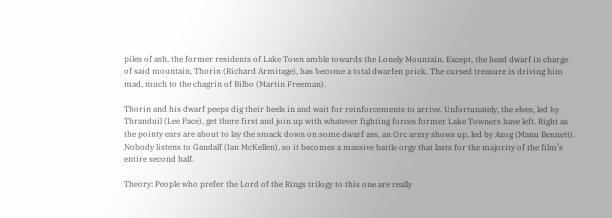piles of ash, the former residents of Lake Town amble towards the Lonely Mountain. Except, the head dwarf in charge of said mountain, Thorin (Richard Armitage), has become a total dwarfen prick. The cursed treasure is driving him mad, much to the chagrin of Bilbo (Martin Freeman).

Thorin and his dwarf peeps dig their heels in and wait for reinforcements to arrive. Unfortunately, the elves, led by Thranduil (Lee Pace), get there first and join up with whatever fighting forces former Lake Towners have left. Right as the pointy ears are about to lay the smack down on some dwarf ass, an Orc army shows up, led by Azog (Manu Bennett). Nobody listens to Gandalf (Ian McKellen), so it becomes a massive battle orgy that lasts for the majority of the film’s entire second half.

Theory: People who prefer the Lord of the Rings trilogy to this one are really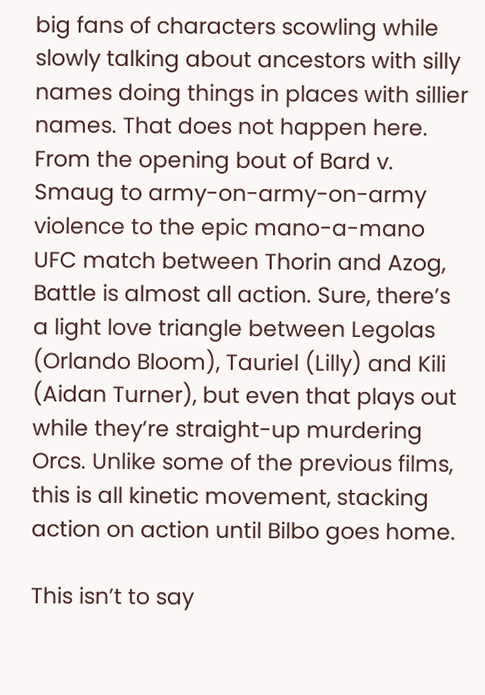big fans of characters scowling while slowly talking about ancestors with silly names doing things in places with sillier names. That does not happen here. From the opening bout of Bard v. Smaug to army-on-army-on-army violence to the epic mano-a-mano UFC match between Thorin and Azog, Battle is almost all action. Sure, there’s a light love triangle between Legolas (Orlando Bloom), Tauriel (Lilly) and Kili (Aidan Turner), but even that plays out while they’re straight-up murdering Orcs. Unlike some of the previous films, this is all kinetic movement, stacking action on action until Bilbo goes home.

This isn’t to say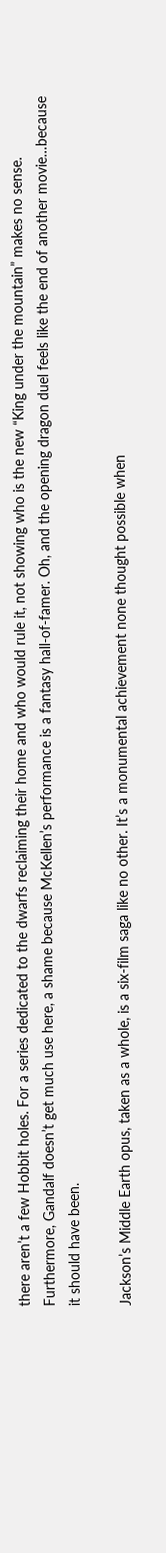there aren’t a few Hobbit holes. For a series dedicated to the dwarfs reclaiming their home and who would rule it, not showing who is the new “King under the mountain” makes no sense. Furthermore, Gandalf doesn’t get much use here, a shame because McKellen’s performance is a fantasy hall-of-famer. Oh, and the opening dragon duel feels like the end of another movie…because it should have been.

Jackson’s Middle Earth opus, taken as a whole, is a six-film saga like no other. It’s a monumental achievement none thought possible when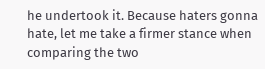he undertook it. Because haters gonna hate, let me take a firmer stance when comparing the two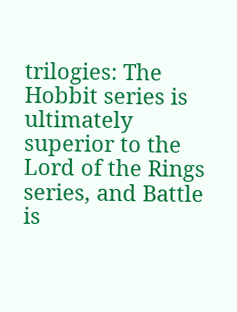trilogies: The Hobbit series is ultimately superior to the Lord of the Rings series, and Battle is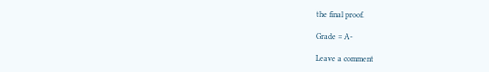the final proof.

Grade = A-

Leave a comment